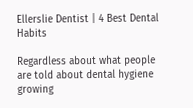Ellerslie Dentist | 4 Best Dental Habits

Regardless about what people are told about dental hygiene growing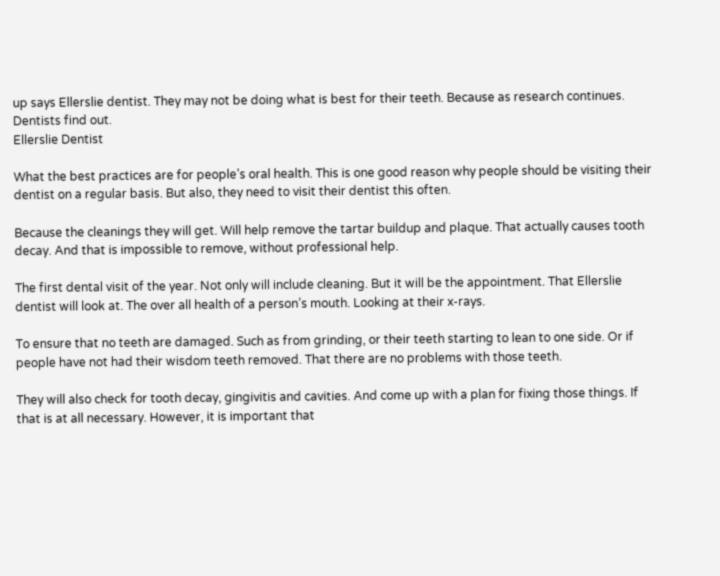up says Ellerslie dentist. They may not be doing what is best for their teeth. Because as research continues. Dentists find out.
Ellerslie Dentist

What the best practices are for people’s oral health. This is one good reason why people should be visiting their dentist on a regular basis. But also, they need to visit their dentist this often.

Because the cleanings they will get. Will help remove the tartar buildup and plaque. That actually causes tooth decay. And that is impossible to remove, without professional help.

The first dental visit of the year. Not only will include cleaning. But it will be the appointment. That Ellerslie dentist will look at. The over all health of a person’s mouth. Looking at their x-rays.

To ensure that no teeth are damaged. Such as from grinding, or their teeth starting to lean to one side. Or if people have not had their wisdom teeth removed. That there are no problems with those teeth.

They will also check for tooth decay, gingivitis and cavities. And come up with a plan for fixing those things. If that is at all necessary. However, it is important that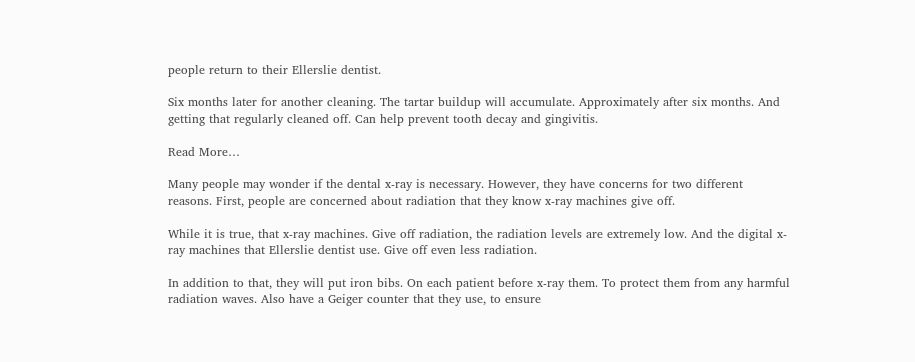people return to their Ellerslie dentist.

Six months later for another cleaning. The tartar buildup will accumulate. Approximately after six months. And getting that regularly cleaned off. Can help prevent tooth decay and gingivitis.

Read More…

Many people may wonder if the dental x-ray is necessary. However, they have concerns for two different reasons. First, people are concerned about radiation that they know x-ray machines give off.

While it is true, that x-ray machines. Give off radiation, the radiation levels are extremely low. And the digital x-ray machines that Ellerslie dentist use. Give off even less radiation.

In addition to that, they will put iron bibs. On each patient before x-ray them. To protect them from any harmful radiation waves. Also have a Geiger counter that they use, to ensure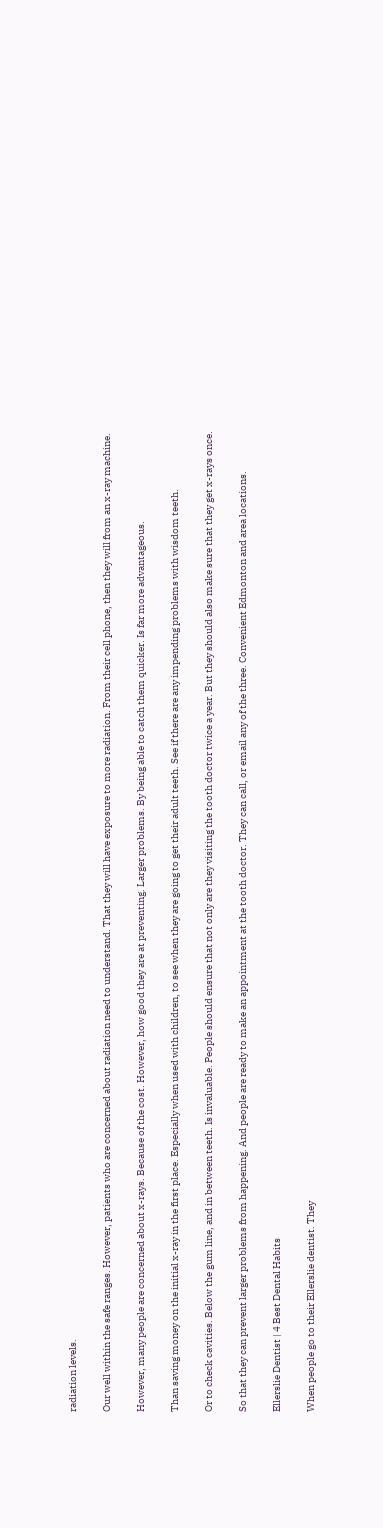radiation levels.

Our well within the safe ranges. However, patients who are concerned about radiation need to understand. That they will have exposure to more radiation. From their cell phone, then they will from an x-ray machine.

However, many people are concerned about x-rays. Because of the cost. However, how good they are at preventing. Larger problems. By being able to catch them quicker. Is far more advantageous.

Than saving money on the initial x-ray in the first place. Especially when used with children, to see when they are going to get their adult teeth. See if there are any impending problems with wisdom teeth.

Or to check cavities. Below the gum line, and in between teeth. Is invaluable. People should ensure that not only are they visiting the tooth doctor twice a year. But they should also make sure that they get x-rays once.

So that they can prevent larger problems from happening. And people are ready to make an appointment at the tooth doctor. They can call, or email any of the three. Convenient Edmonton and area locations.

Ellerslie Dentist | 4 Best Dental Habits

When people go to their Ellerslie dentist. They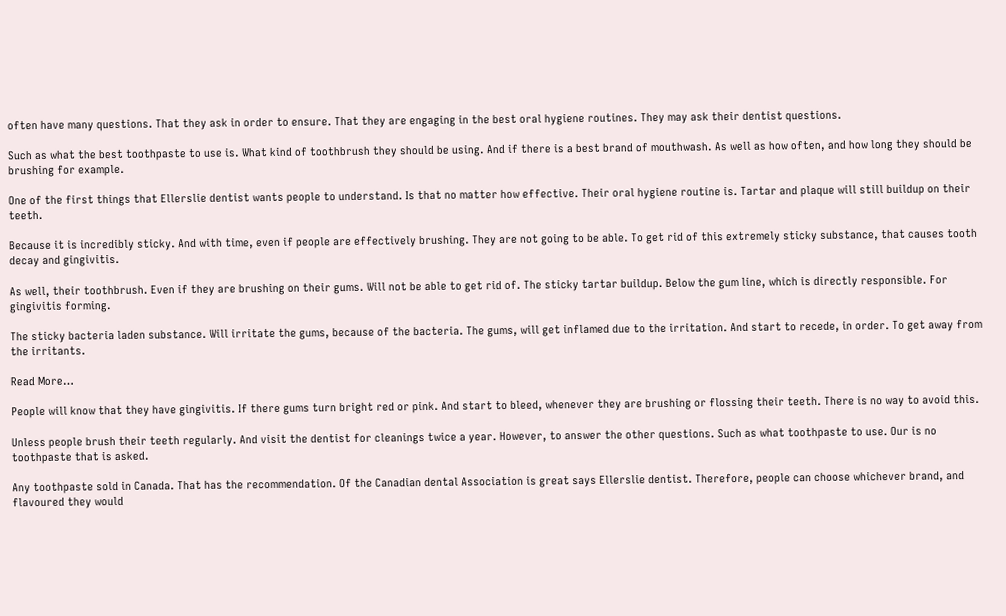often have many questions. That they ask in order to ensure. That they are engaging in the best oral hygiene routines. They may ask their dentist questions.

Such as what the best toothpaste to use is. What kind of toothbrush they should be using. And if there is a best brand of mouthwash. As well as how often, and how long they should be brushing for example.

One of the first things that Ellerslie dentist wants people to understand. Is that no matter how effective. Their oral hygiene routine is. Tartar and plaque will still buildup on their teeth.

Because it is incredibly sticky. And with time, even if people are effectively brushing. They are not going to be able. To get rid of this extremely sticky substance, that causes tooth decay and gingivitis.

As well, their toothbrush. Even if they are brushing on their gums. Will not be able to get rid of. The sticky tartar buildup. Below the gum line, which is directly responsible. For gingivitis forming.

The sticky bacteria laden substance. Will irritate the gums, because of the bacteria. The gums, will get inflamed due to the irritation. And start to recede, in order. To get away from the irritants.

Read More…

People will know that they have gingivitis. If there gums turn bright red or pink. And start to bleed, whenever they are brushing or flossing their teeth. There is no way to avoid this.

Unless people brush their teeth regularly. And visit the dentist for cleanings twice a year. However, to answer the other questions. Such as what toothpaste to use. Our is no toothpaste that is asked.

Any toothpaste sold in Canada. That has the recommendation. Of the Canadian dental Association is great says Ellerslie dentist. Therefore, people can choose whichever brand, and flavoured they would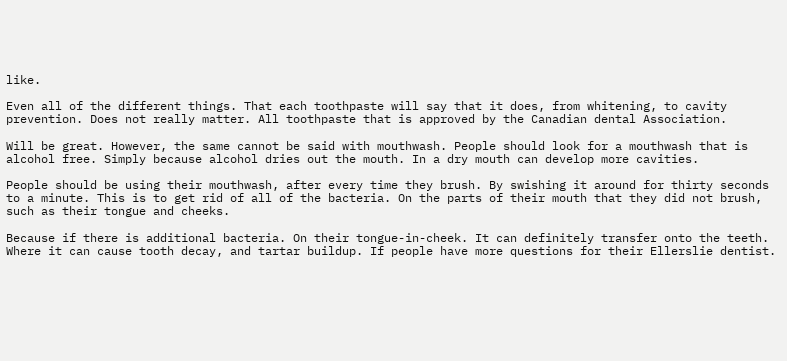like.

Even all of the different things. That each toothpaste will say that it does, from whitening, to cavity prevention. Does not really matter. All toothpaste that is approved by the Canadian dental Association.

Will be great. However, the same cannot be said with mouthwash. People should look for a mouthwash that is alcohol free. Simply because alcohol dries out the mouth. In a dry mouth can develop more cavities.

People should be using their mouthwash, after every time they brush. By swishing it around for thirty seconds to a minute. This is to get rid of all of the bacteria. On the parts of their mouth that they did not brush, such as their tongue and cheeks.

Because if there is additional bacteria. On their tongue-in-cheek. It can definitely transfer onto the teeth. Where it can cause tooth decay, and tartar buildup. If people have more questions for their Ellerslie dentist.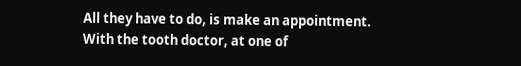All they have to do, is make an appointment. With the tooth doctor, at one of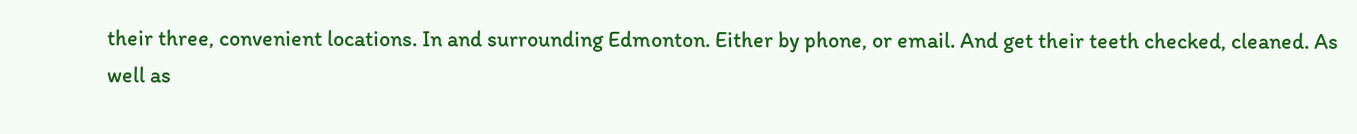their three, convenient locations. In and surrounding Edmonton. Either by phone, or email. And get their teeth checked, cleaned. As well as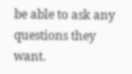be able to ask any questions they want.